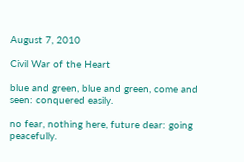August 7, 2010

Civil War of the Heart

blue and green, blue and green, come and seen: conquered easily.

no fear, nothing here, future dear: going peacefully.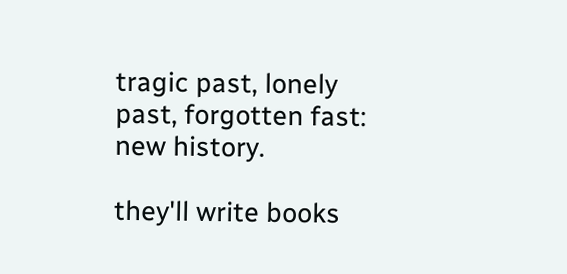tragic past, lonely past, forgotten fast: new history.

they'll write books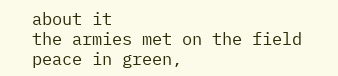about it
the armies met on the field
peace in green,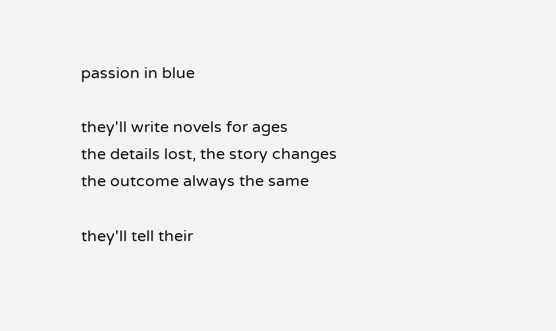passion in blue

they'll write novels for ages
the details lost, the story changes
the outcome always the same

they'll tell their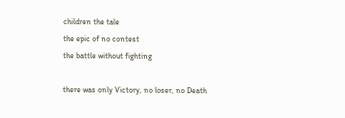children the tale
the epic of no contest
the battle without fighting

there was only Victory, no loser, no Death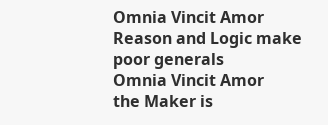Omnia Vincit Amor
Reason and Logic make poor generals
Omnia Vincit Amor
the Maker is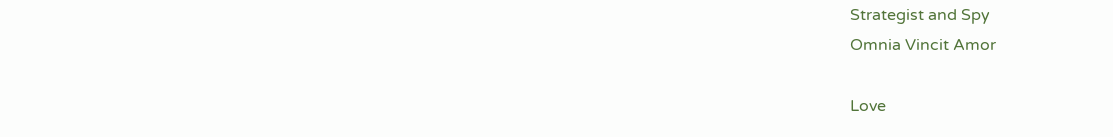Strategist and Spy
Omnia Vincit Amor

Love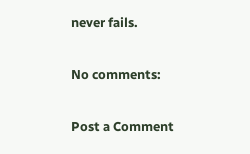never fails.

No comments:

Post a Comment